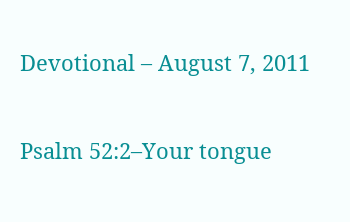Devotional – August 7, 2011

Psalm 52:2–Your tongue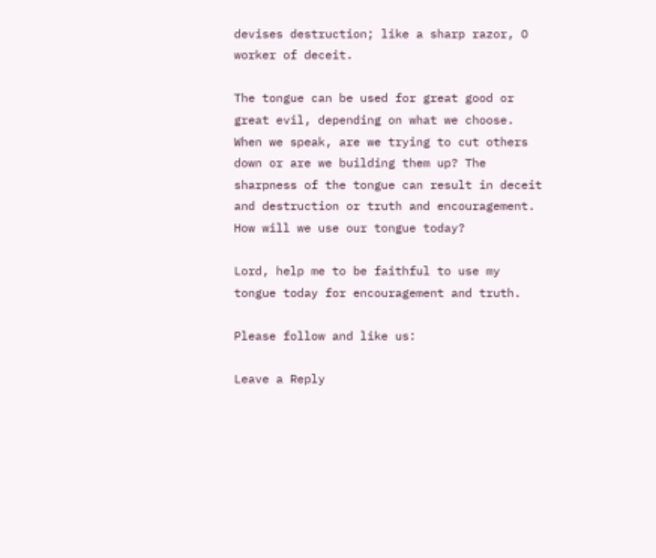devises destruction; like a sharp razor, O worker of deceit.

The tongue can be used for great good or great evil, depending on what we choose. When we speak, are we trying to cut others down or are we building them up? The sharpness of the tongue can result in deceit and destruction or truth and encouragement. How will we use our tongue today?

Lord, help me to be faithful to use my tongue today for encouragement and truth.

Please follow and like us:

Leave a Reply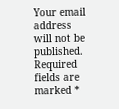Your email address will not be published. Required fields are marked *